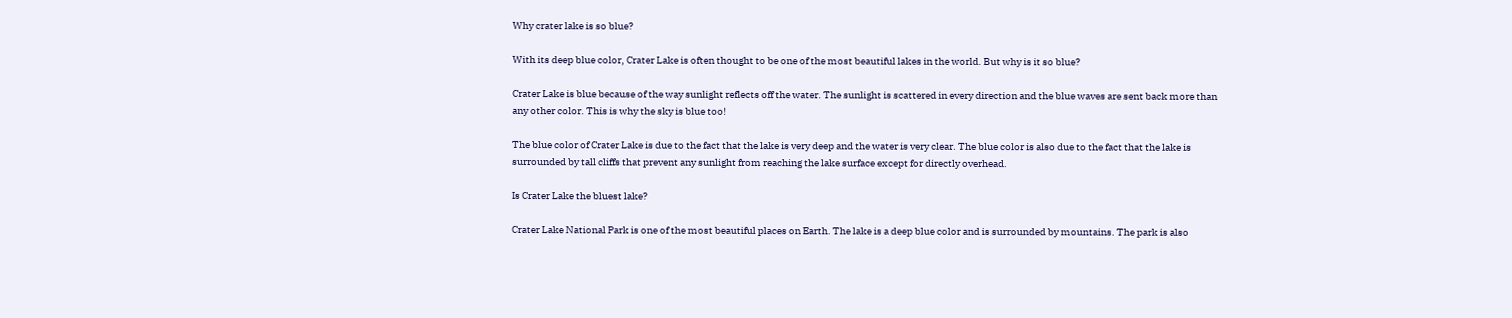Why crater lake is so blue?

With its deep blue color, Crater Lake is often thought to be one of the most beautiful lakes in the world. But why is it so blue?

Crater Lake is blue because of the way sunlight reflects off the water. The sunlight is scattered in every direction and the blue waves are sent back more than any other color. This is why the sky is blue too!

The blue color of Crater Lake is due to the fact that the lake is very deep and the water is very clear. The blue color is also due to the fact that the lake is surrounded by tall cliffs that prevent any sunlight from reaching the lake surface except for directly overhead.

Is Crater Lake the bluest lake?

Crater Lake National Park is one of the most beautiful places on Earth. The lake is a deep blue color and is surrounded by mountains. The park is also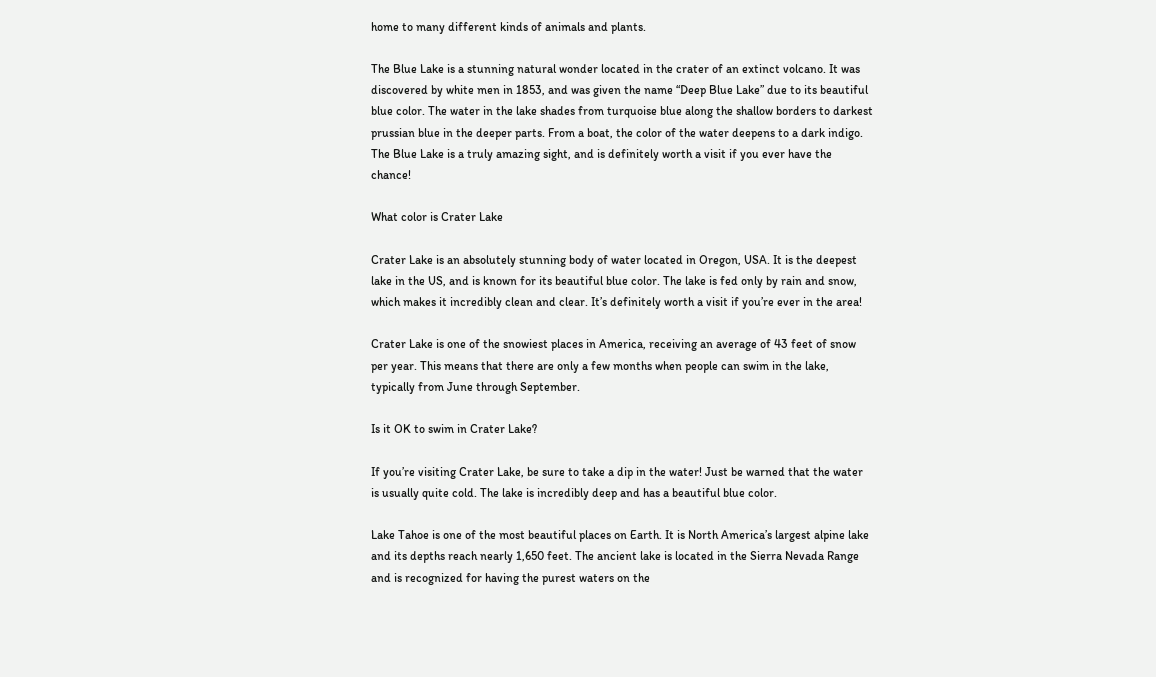home to many different kinds of animals and plants.

The Blue Lake is a stunning natural wonder located in the crater of an extinct volcano. It was discovered by white men in 1853, and was given the name “Deep Blue Lake” due to its beautiful blue color. The water in the lake shades from turquoise blue along the shallow borders to darkest prussian blue in the deeper parts. From a boat, the color of the water deepens to a dark indigo. The Blue Lake is a truly amazing sight, and is definitely worth a visit if you ever have the chance!

What color is Crater Lake

Crater Lake is an absolutely stunning body of water located in Oregon, USA. It is the deepest lake in the US, and is known for its beautiful blue color. The lake is fed only by rain and snow, which makes it incredibly clean and clear. It’s definitely worth a visit if you’re ever in the area!

Crater Lake is one of the snowiest places in America, receiving an average of 43 feet of snow per year. This means that there are only a few months when people can swim in the lake, typically from June through September.

Is it OK to swim in Crater Lake?

If you’re visiting Crater Lake, be sure to take a dip in the water! Just be warned that the water is usually quite cold. The lake is incredibly deep and has a beautiful blue color.

Lake Tahoe is one of the most beautiful places on Earth. It is North America’s largest alpine lake and its depths reach nearly 1,650 feet. The ancient lake is located in the Sierra Nevada Range and is recognized for having the purest waters on the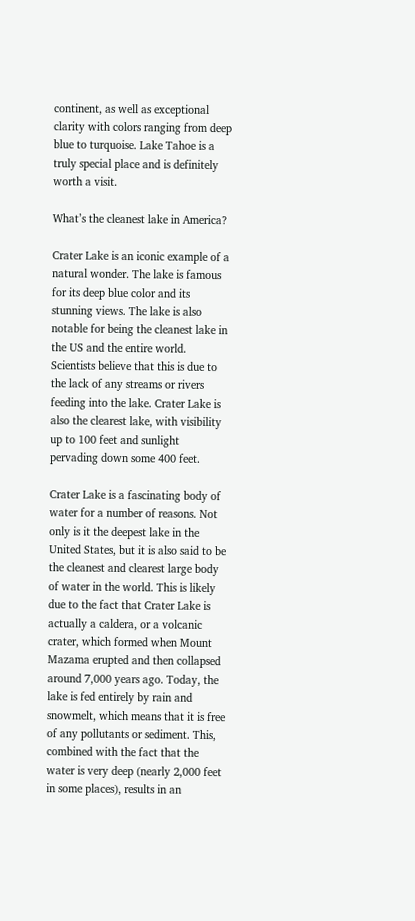continent, as well as exceptional clarity with colors ranging from deep blue to turquoise. Lake Tahoe is a truly special place and is definitely worth a visit.

What’s the cleanest lake in America?

Crater Lake is an iconic example of a natural wonder. The lake is famous for its deep blue color and its stunning views. The lake is also notable for being the cleanest lake in the US and the entire world. Scientists believe that this is due to the lack of any streams or rivers feeding into the lake. Crater Lake is also the clearest lake, with visibility up to 100 feet and sunlight pervading down some 400 feet.

Crater Lake is a fascinating body of water for a number of reasons. Not only is it the deepest lake in the United States, but it is also said to be the cleanest and clearest large body of water in the world. This is likely due to the fact that Crater Lake is actually a caldera, or a volcanic crater, which formed when Mount Mazama erupted and then collapsed around 7,000 years ago. Today, the lake is fed entirely by rain and snowmelt, which means that it is free of any pollutants or sediment. This, combined with the fact that the water is very deep (nearly 2,000 feet in some places), results in an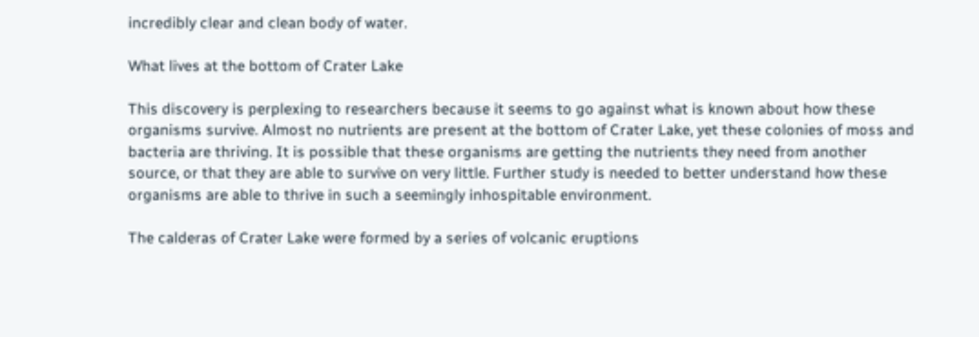incredibly clear and clean body of water.

What lives at the bottom of Crater Lake

This discovery is perplexing to researchers because it seems to go against what is known about how these organisms survive. Almost no nutrients are present at the bottom of Crater Lake, yet these colonies of moss and bacteria are thriving. It is possible that these organisms are getting the nutrients they need from another source, or that they are able to survive on very little. Further study is needed to better understand how these organisms are able to thrive in such a seemingly inhospitable environment.

The calderas of Crater Lake were formed by a series of volcanic eruptions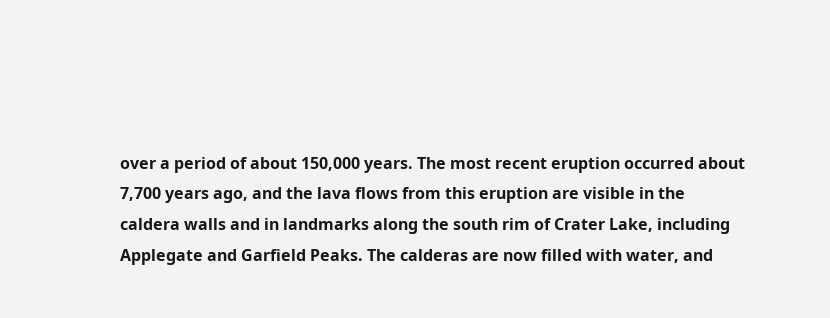over a period of about 150,000 years. The most recent eruption occurred about 7,700 years ago, and the lava flows from this eruption are visible in the caldera walls and in landmarks along the south rim of Crater Lake, including Applegate and Garfield Peaks. The calderas are now filled with water, and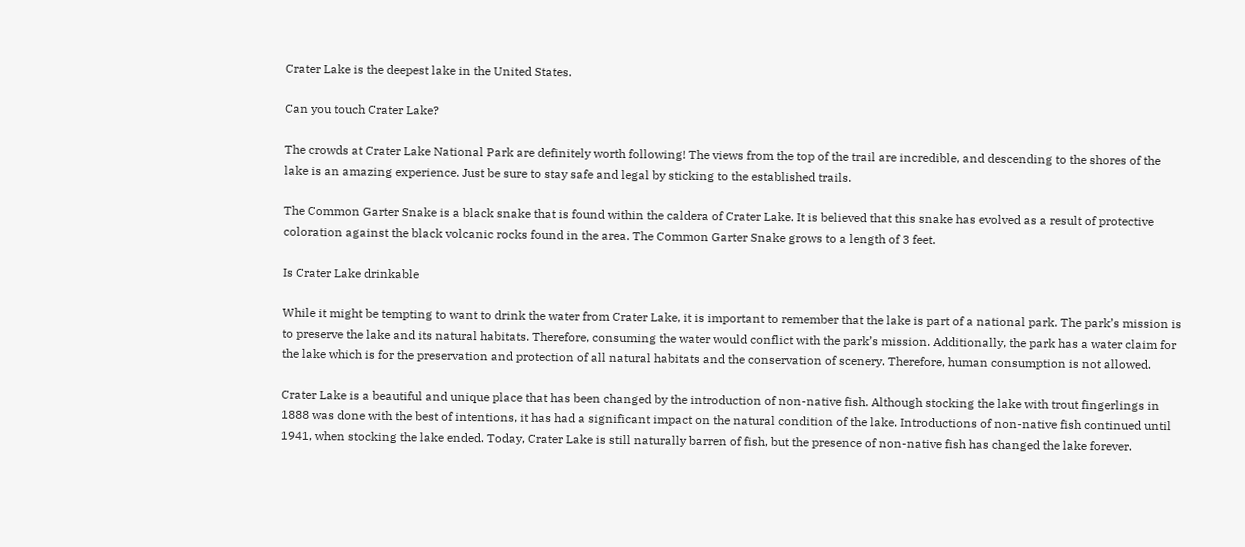Crater Lake is the deepest lake in the United States.

Can you touch Crater Lake?

The crowds at Crater Lake National Park are definitely worth following! The views from the top of the trail are incredible, and descending to the shores of the lake is an amazing experience. Just be sure to stay safe and legal by sticking to the established trails.

The Common Garter Snake is a black snake that is found within the caldera of Crater Lake. It is believed that this snake has evolved as a result of protective coloration against the black volcanic rocks found in the area. The Common Garter Snake grows to a length of 3 feet.

Is Crater Lake drinkable

While it might be tempting to want to drink the water from Crater Lake, it is important to remember that the lake is part of a national park. The park’s mission is to preserve the lake and its natural habitats. Therefore, consuming the water would conflict with the park’s mission. Additionally, the park has a water claim for the lake which is for the preservation and protection of all natural habitats and the conservation of scenery. Therefore, human consumption is not allowed.

Crater Lake is a beautiful and unique place that has been changed by the introduction of non-native fish. Although stocking the lake with trout fingerlings in 1888 was done with the best of intentions, it has had a significant impact on the natural condition of the lake. Introductions of non-native fish continued until 1941, when stocking the lake ended. Today, Crater Lake is still naturally barren of fish, but the presence of non-native fish has changed the lake forever.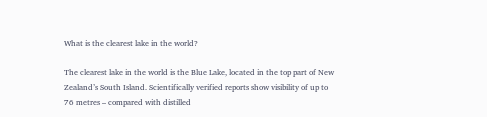What is the clearest lake in the world?

The clearest lake in the world is the Blue Lake, located in the top part of New Zealand’s South Island. Scientifically verified reports show visibility of up to 76 metres – compared with distilled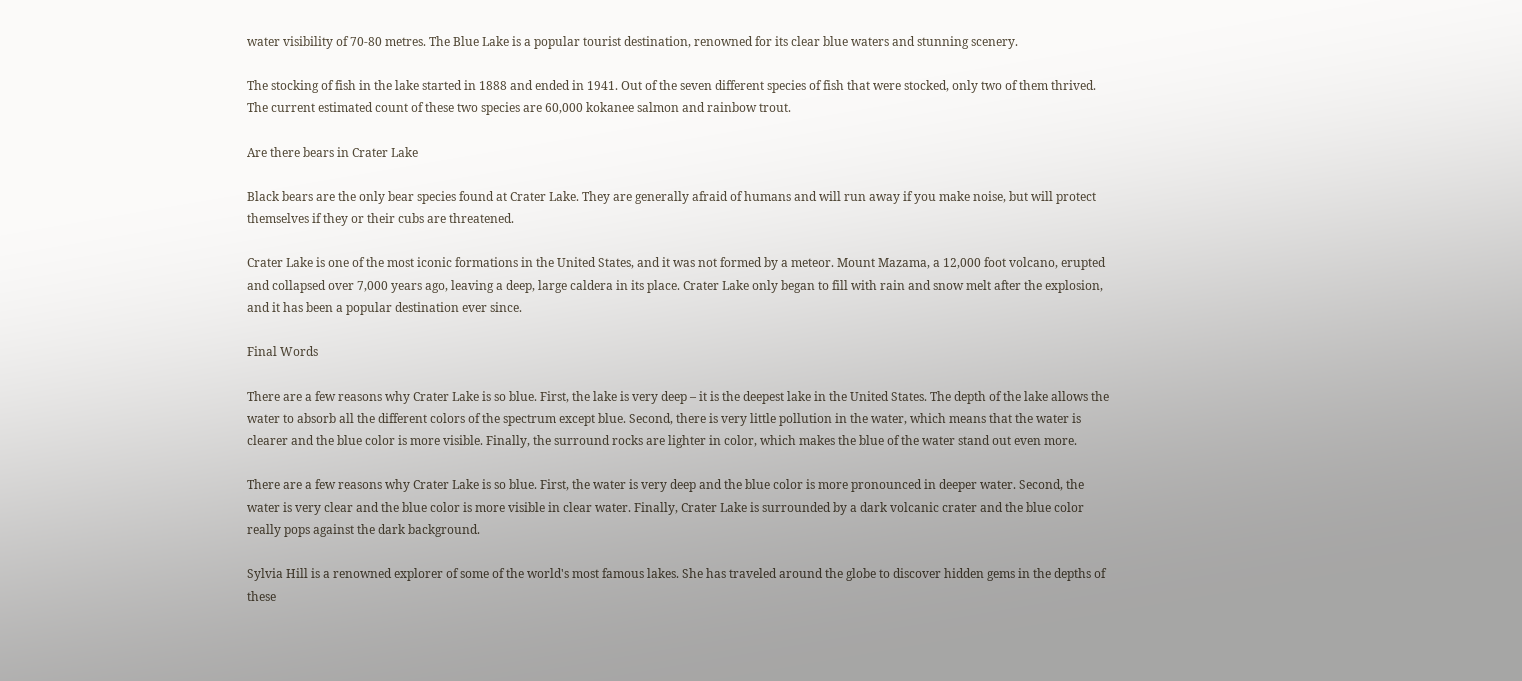water visibility of 70-80 metres. The Blue Lake is a popular tourist destination, renowned for its clear blue waters and stunning scenery.

The stocking of fish in the lake started in 1888 and ended in 1941. Out of the seven different species of fish that were stocked, only two of them thrived. The current estimated count of these two species are 60,000 kokanee salmon and rainbow trout.

Are there bears in Crater Lake

Black bears are the only bear species found at Crater Lake. They are generally afraid of humans and will run away if you make noise, but will protect themselves if they or their cubs are threatened.

Crater Lake is one of the most iconic formations in the United States, and it was not formed by a meteor. Mount Mazama, a 12,000 foot volcano, erupted and collapsed over 7,000 years ago, leaving a deep, large caldera in its place. Crater Lake only began to fill with rain and snow melt after the explosion, and it has been a popular destination ever since.

Final Words

There are a few reasons why Crater Lake is so blue. First, the lake is very deep – it is the deepest lake in the United States. The depth of the lake allows the water to absorb all the different colors of the spectrum except blue. Second, there is very little pollution in the water, which means that the water is clearer and the blue color is more visible. Finally, the surround rocks are lighter in color, which makes the blue of the water stand out even more.

There are a few reasons why Crater Lake is so blue. First, the water is very deep and the blue color is more pronounced in deeper water. Second, the water is very clear and the blue color is more visible in clear water. Finally, Crater Lake is surrounded by a dark volcanic crater and the blue color really pops against the dark background.

Sylvia Hill is a renowned explorer of some of the world's most famous lakes. She has traveled around the globe to discover hidden gems in the depths of these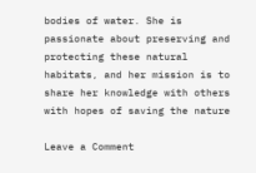bodies of water. She is passionate about preserving and protecting these natural habitats, and her mission is to share her knowledge with others with hopes of saving the nature

Leave a Comment